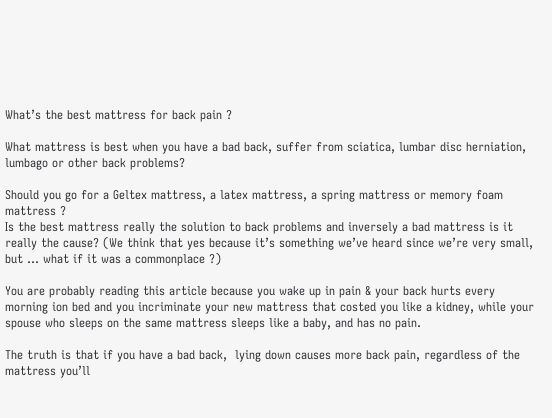What’s the best mattress for back pain ?

What mattress is best when you have a bad back, suffer from sciatica, lumbar disc herniation, lumbago or other back problems?

Should you go for a Geltex mattress, a latex mattress, a spring mattress or memory foam mattress ?
Is the best mattress really the solution to back problems and inversely a bad mattress is it really the cause? (We think that yes because it’s something we’ve heard since we’re very small, but … what if it was a commonplace ?)

You are probably reading this article because you wake up in pain & your back hurts every morning ion bed and you incriminate your new mattress that costed you like a kidney, while your spouse who sleeps on the same mattress sleeps like a baby, and has no pain.

The truth is that if you have a bad back,  lying down causes more back pain, regardless of the mattress you’ll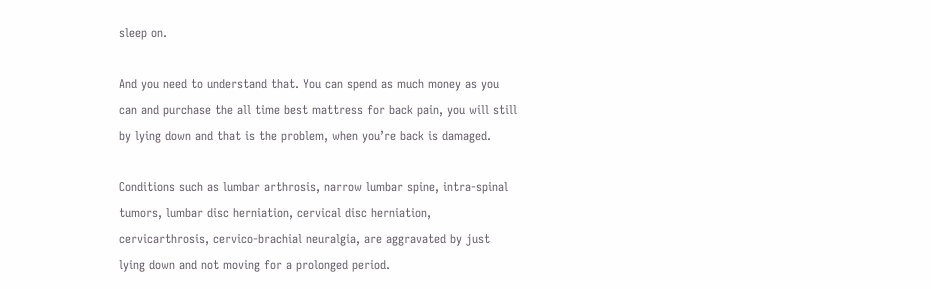sleep on.

And you need to understand that. You can spend as much money as you can and purchase the all time best mattress for back pain, you will still by lying down and that is the problem, when you’re back is damaged.

Conditions such as lumbar arthrosis, narrow lumbar spine, intra-spinal tumors, lumbar disc herniation, cervical disc herniation, cervicarthrosis, cervico-brachial neuralgia, are aggravated by just lying down and not moving for a prolonged period.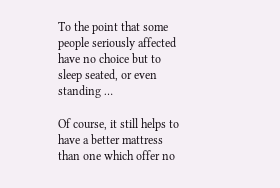To the point that some people seriously affected have no choice but to sleep seated, or even standing …

Of course, it still helps to have a better mattress than one which offer no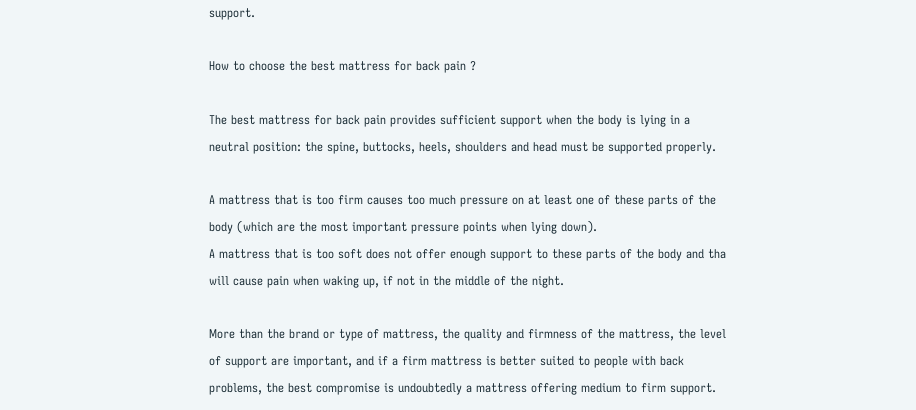support.

How to choose the best mattress for back pain ?

The best mattress for back pain provides sufficient support when the body is lying in a neutral position: the spine, buttocks, heels, shoulders and head must be supported properly.

A mattress that is too firm causes too much pressure on at least one of these parts of the body (which are the most important pressure points when lying down).
A mattress that is too soft does not offer enough support to these parts of the body and tha will cause pain when waking up, if not in the middle of the night.

More than the brand or type of mattress, the quality and firmness of the mattress, the level of support are important, and if a firm mattress is better suited to people with back problems, the best compromise is undoubtedly a mattress offering medium to firm support.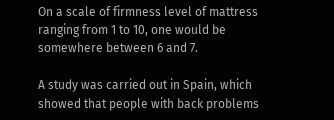On a scale of firmness level of mattress ranging from 1 to 10, one would be somewhere between 6 and 7.

A study was carried out in Spain, which showed that people with back problems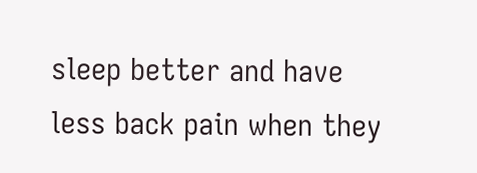sleep better and have less back pain when they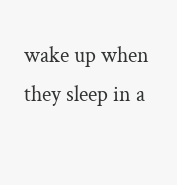wake up when they sleep in a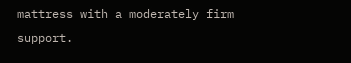mattress with a moderately firm support.